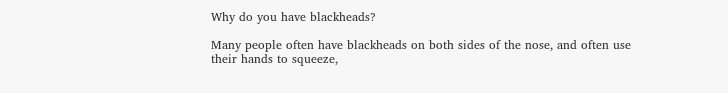Why do you have blackheads?

Many people often have blackheads on both sides of the nose, and often use their hands to squeeze,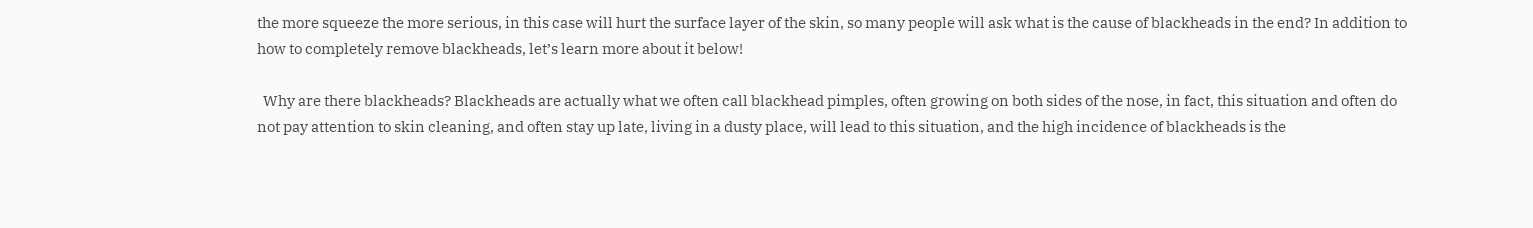the more squeeze the more serious, in this case will hurt the surface layer of the skin, so many people will ask what is the cause of blackheads in the end? In addition to how to completely remove blackheads, let’s learn more about it below!

  Why are there blackheads? Blackheads are actually what we often call blackhead pimples, often growing on both sides of the nose, in fact, this situation and often do not pay attention to skin cleaning, and often stay up late, living in a dusty place, will lead to this situation, and the high incidence of blackheads is the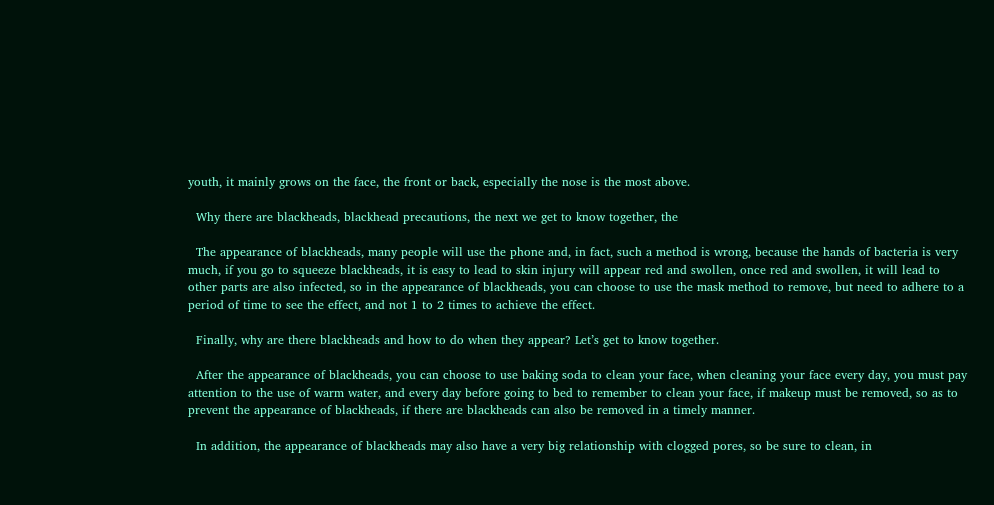youth, it mainly grows on the face, the front or back, especially the nose is the most above.

  Why there are blackheads, blackhead precautions, the next we get to know together, the

  The appearance of blackheads, many people will use the phone and, in fact, such a method is wrong, because the hands of bacteria is very much, if you go to squeeze blackheads, it is easy to lead to skin injury will appear red and swollen, once red and swollen, it will lead to other parts are also infected, so in the appearance of blackheads, you can choose to use the mask method to remove, but need to adhere to a period of time to see the effect, and not 1 to 2 times to achieve the effect.

  Finally, why are there blackheads and how to do when they appear? Let’s get to know together.

  After the appearance of blackheads, you can choose to use baking soda to clean your face, when cleaning your face every day, you must pay attention to the use of warm water, and every day before going to bed to remember to clean your face, if makeup must be removed, so as to prevent the appearance of blackheads, if there are blackheads can also be removed in a timely manner.

  In addition, the appearance of blackheads may also have a very big relationship with clogged pores, so be sure to clean, in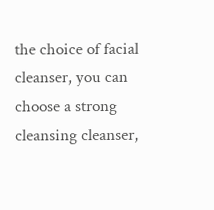the choice of facial cleanser, you can choose a strong cleansing cleanser,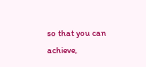so that you can achieve,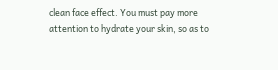clean face effect. You must pay more attention to hydrate your skin, so as to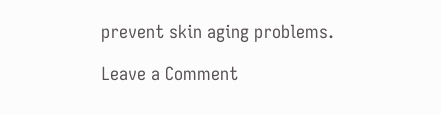prevent skin aging problems.

Leave a Comment